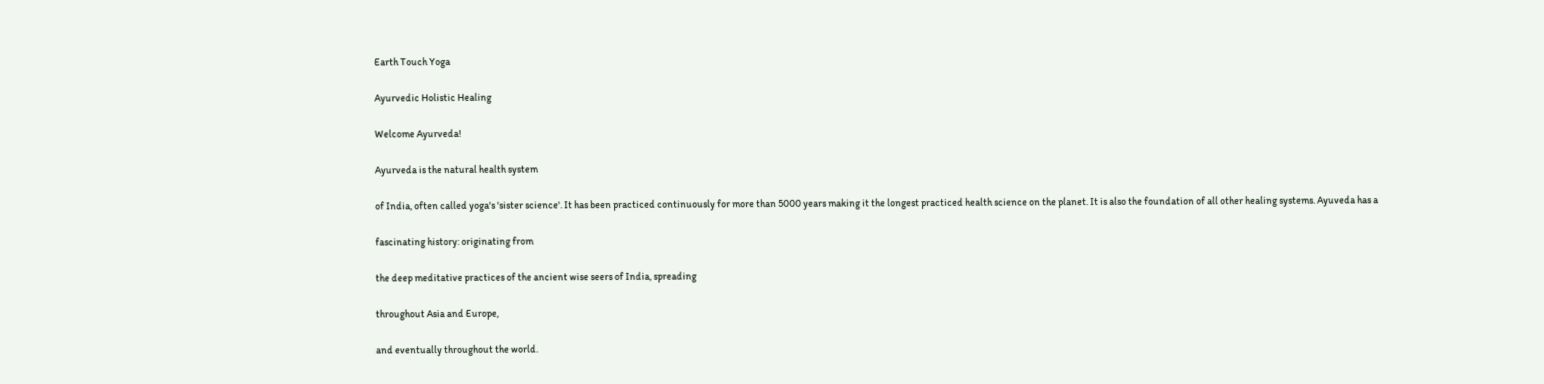Earth Touch Yoga

Ayurvedic Holistic Healing

Welcome Ayurveda!

Ayurveda is the natural health system

of India, often called yoga's 'sister science'. It has been practiced continuously for more than 5000 years making it the longest practiced health science on the planet. It is also the foundation of all other healing systems. Ayuveda has a

fascinating history: originating from

the deep meditative practices of the ancient wise seers of India, spreading

throughout Asia and Europe,

and eventually throughout the world.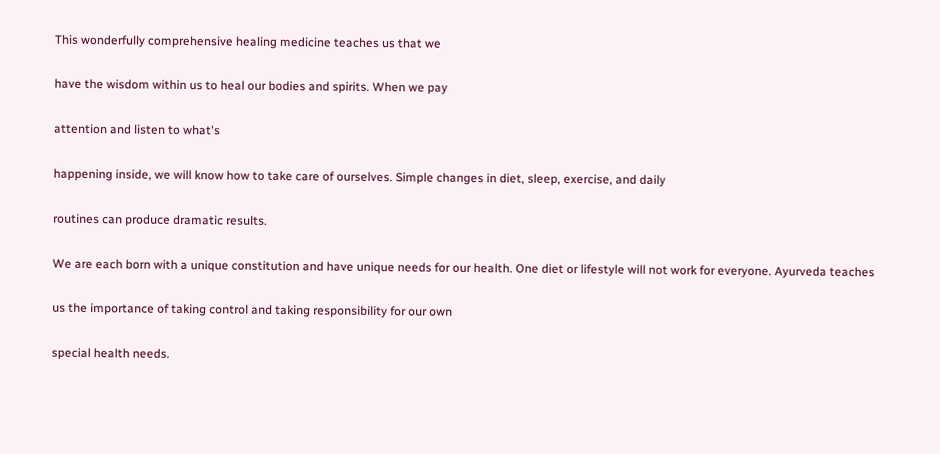This wonderfully comprehensive healing medicine teaches us that we

have the wisdom within us to heal our bodies and spirits. When we pay

attention and listen to what's

happening inside, we will know how to take care of ourselves. Simple changes in diet, sleep, exercise, and daily

routines can produce dramatic results.

We are each born with a unique constitution and have unique needs for our health. One diet or lifestyle will not work for everyone. Ayurveda teaches

us the importance of taking control and taking responsibility for our own

special health needs.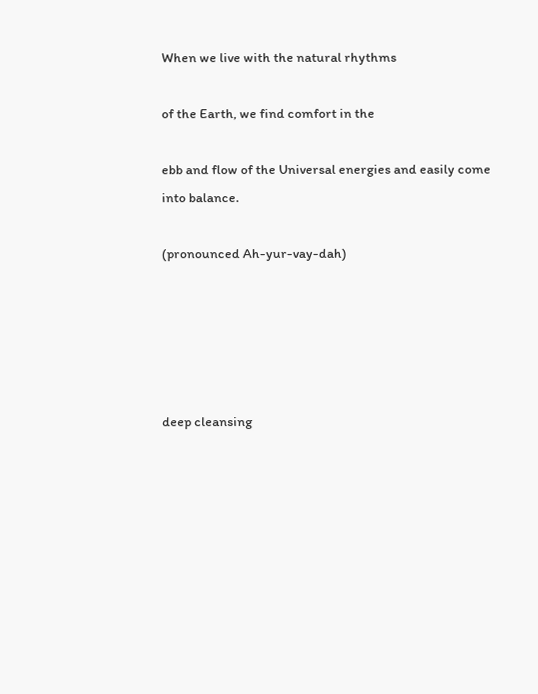When we live with the natural rhythms

of the Earth, we find comfort in the

ebb and flow of the Universal energies and easily come into balance.

(pronounced Ah-yur-vay-dah)





deep cleansing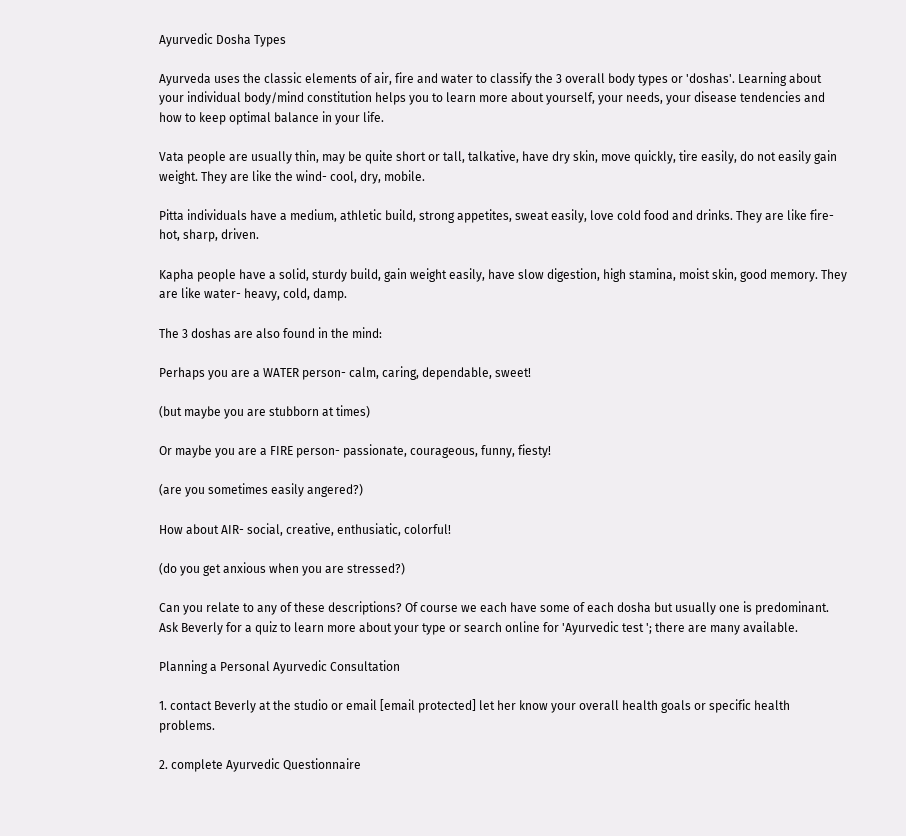Ayurvedic Dosha Types

Ayurveda uses the classic elements of air, fire and water to classify the 3 overall body types or 'doshas'. Learning about your individual body/mind constitution helps you to learn more about yourself, your needs, your disease tendencies and how to keep optimal balance in your life.

Vata people are usually thin, may be quite short or tall, talkative, have dry skin, move quickly, tire easily, do not easily gain weight. They are like the wind- cool, dry, mobile.

Pitta individuals have a medium, athletic build, strong appetites, sweat easily, love cold food and drinks. They are like fire- hot, sharp, driven.

Kapha people have a solid, sturdy build, gain weight easily, have slow digestion, high stamina, moist skin, good memory. They are like water- heavy, cold, damp.

The 3 doshas are also found in the mind:

Perhaps you are a WATER person- calm, caring, dependable, sweet!

(but maybe you are stubborn at times)

Or maybe you are a FIRE person- passionate, courageous, funny, fiesty!

(are you sometimes easily angered?)

How about AIR- social, creative, enthusiatic, colorful!

(do you get anxious when you are stressed?)

Can you relate to any of these descriptions? Of course we each have some of each dosha but usually one is predominant. Ask Beverly for a quiz to learn more about your type or search online for 'Ayurvedic test '; there are many available.

Planning a Personal Ayurvedic Consultation

1. contact Beverly at the studio or email [email protected] let her know your overall health goals or specific health problems.

2. complete Ayurvedic Questionnaire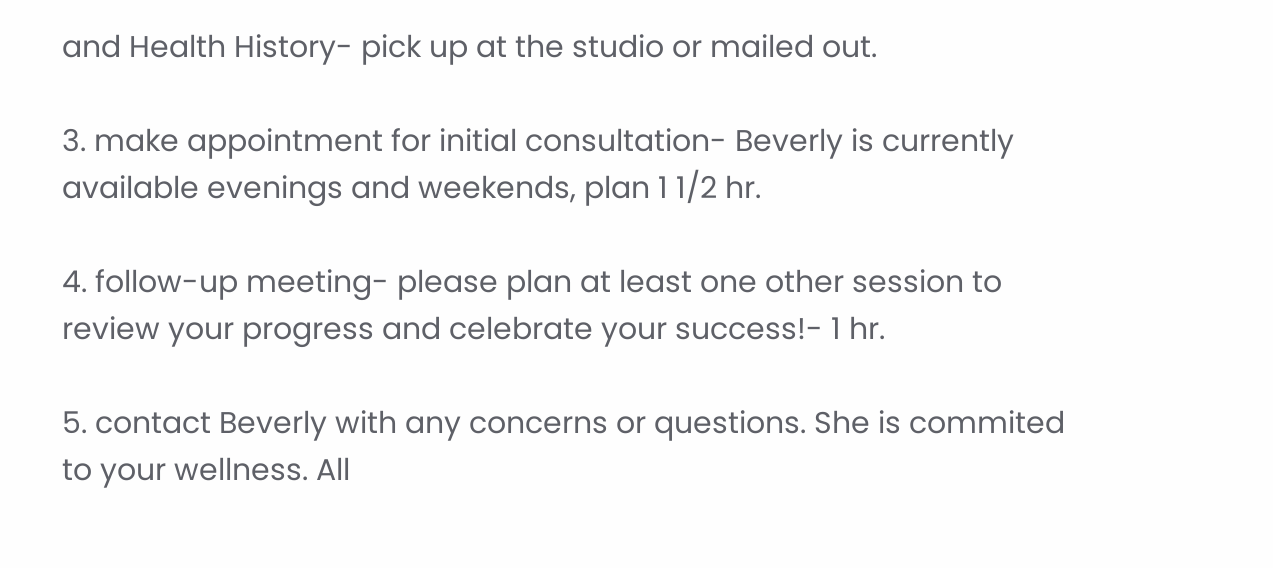and Health History- pick up at the studio or mailed out.

3. make appointment for initial consultation- Beverly is currently available evenings and weekends, plan 1 1/2 hr.

4. follow-up meeting- please plan at least one other session to review your progress and celebrate your success!- 1 hr.

5. contact Beverly with any concerns or questions. She is commited to your wellness. All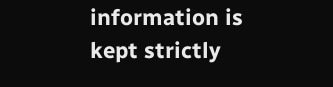information is kept strictly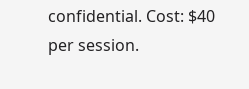confidential. Cost: $40 per session.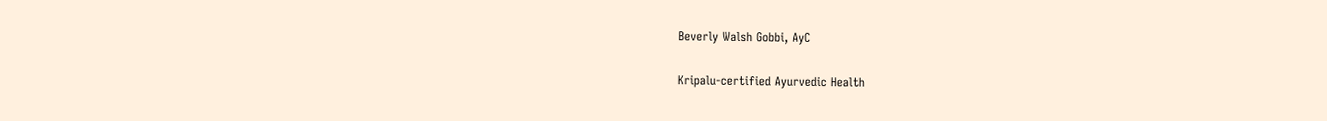Beverly Walsh Gobbi, AyC

Kripalu-certified Ayurvedic Health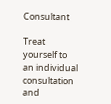Consultant

Treat yourself to an individual consultation and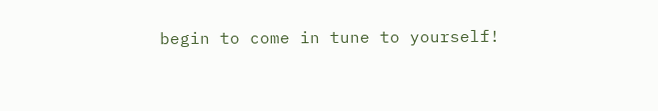begin to come in tune to yourself!